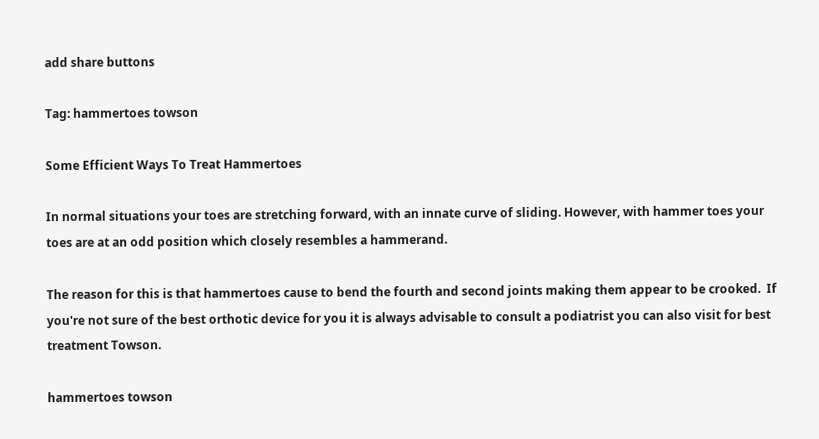add share buttons

Tag: hammertoes towson

Some Efficient Ways To Treat Hammertoes

In normal situations your toes are stretching forward, with an innate curve of sliding. However, with hammer toes your toes are at an odd position which closely resembles a hammerand.

The reason for this is that hammertoes cause to bend the fourth and second joints making them appear to be crooked.  If you're not sure of the best orthotic device for you it is always advisable to consult a podiatrist you can also visit for best treatment Towson.

hammertoes towson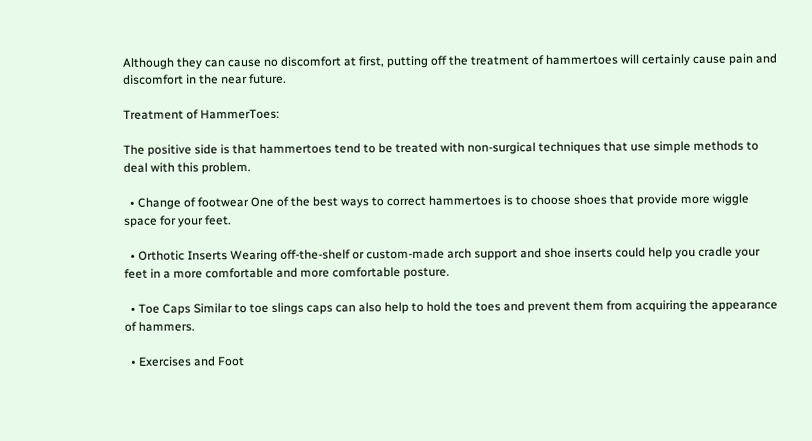Although they can cause no discomfort at first, putting off the treatment of hammertoes will certainly cause pain and discomfort in the near future.

Treatment of HammerToes:

The positive side is that hammertoes tend to be treated with non-surgical techniques that use simple methods to deal with this problem.

  • Change of footwear One of the best ways to correct hammertoes is to choose shoes that provide more wiggle space for your feet.

  • Orthotic Inserts Wearing off-the-shelf or custom-made arch support and shoe inserts could help you cradle your feet in a more comfortable and more comfortable posture.

  • Toe Caps Similar to toe slings caps can also help to hold the toes and prevent them from acquiring the appearance of hammers.

  • Exercises and Foot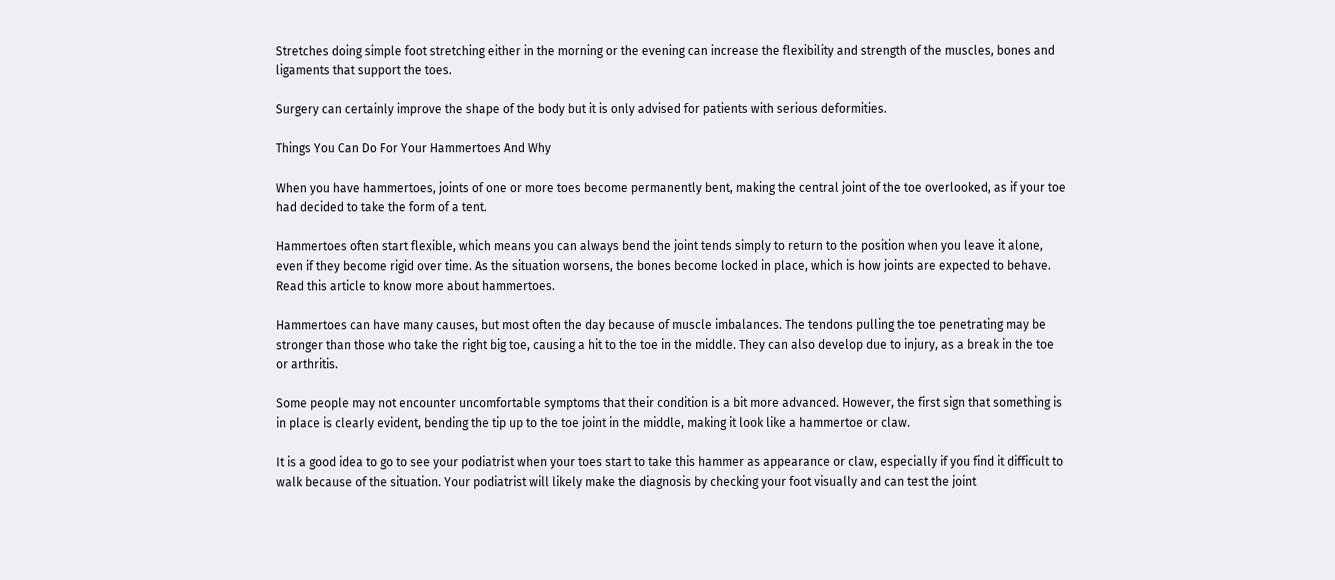Stretches doing simple foot stretching either in the morning or the evening can increase the flexibility and strength of the muscles, bones and ligaments that support the toes.

Surgery can certainly improve the shape of the body but it is only advised for patients with serious deformities.

Things You Can Do For Your Hammertoes And Why

When you have hammertoes, joints of one or more toes become permanently bent, making the central joint of the toe overlooked, as if your toe had decided to take the form of a tent.

Hammertoes often start flexible, which means you can always bend the joint tends simply to return to the position when you leave it alone, even if they become rigid over time. As the situation worsens, the bones become locked in place, which is how joints are expected to behave. Read this article to know more about hammertoes.

Hammertoes can have many causes, but most often the day because of muscle imbalances. The tendons pulling the toe penetrating may be stronger than those who take the right big toe, causing a hit to the toe in the middle. They can also develop due to injury, as a break in the toe or arthritis.

Some people may not encounter uncomfortable symptoms that their condition is a bit more advanced. However, the first sign that something is in place is clearly evident, bending the tip up to the toe joint in the middle, making it look like a hammertoe or claw.

It is a good idea to go to see your podiatrist when your toes start to take this hammer as appearance or claw, especially if you find it difficult to walk because of the situation. Your podiatrist will likely make the diagnosis by checking your foot visually and can test the joint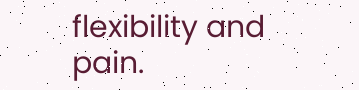flexibility and pain.